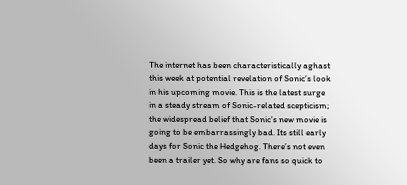The internet has been characteristically aghast this week at potential revelation of Sonic’s look in his upcoming movie. This is the latest surge in a steady stream of Sonic-related scepticism; the widespread belief that Sonic’s new movie is going to be embarrassingly bad. Its still early days for Sonic the Hedgehog. There’s not even been a trailer yet. So why are fans so quick to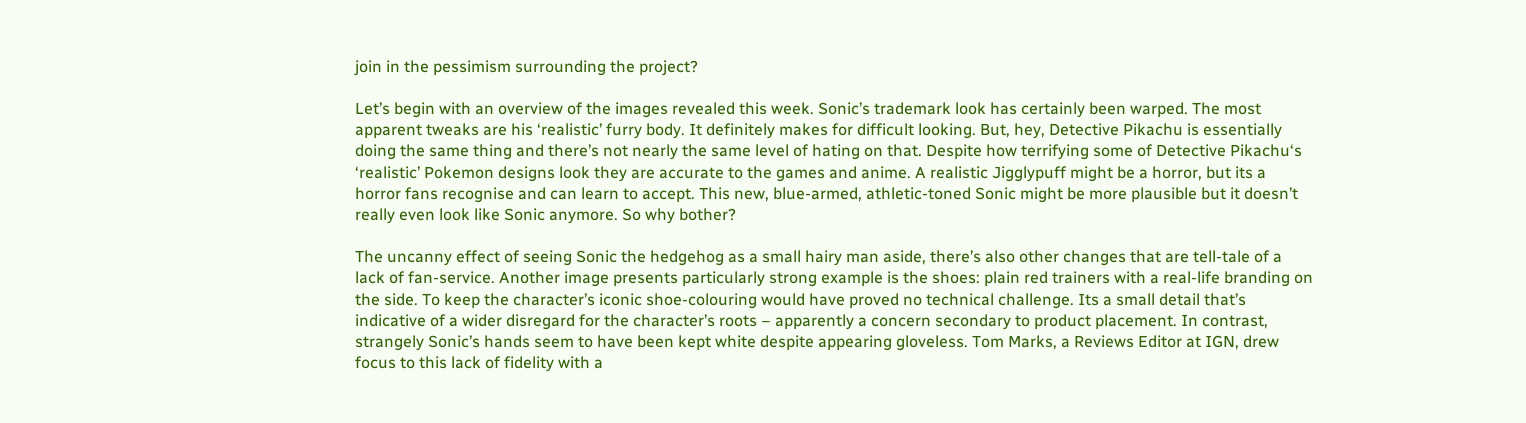join in the pessimism surrounding the project?

Let’s begin with an overview of the images revealed this week. Sonic’s trademark look has certainly been warped. The most apparent tweaks are his ‘realistic’ furry body. It definitely makes for difficult looking. But, hey, Detective Pikachu is essentially doing the same thing and there’s not nearly the same level of hating on that. Despite how terrifying some of Detective Pikachu‘s ‘realistic’ Pokemon designs look they are accurate to the games and anime. A realistic Jigglypuff might be a horror, but its a horror fans recognise and can learn to accept. This new, blue-armed, athletic-toned Sonic might be more plausible but it doesn’t really even look like Sonic anymore. So why bother?

The uncanny effect of seeing Sonic the hedgehog as a small hairy man aside, there’s also other changes that are tell-tale of a lack of fan-service. Another image presents particularly strong example is the shoes: plain red trainers with a real-life branding on the side. To keep the character’s iconic shoe-colouring would have proved no technical challenge. Its a small detail that’s indicative of a wider disregard for the character’s roots – apparently a concern secondary to product placement. In contrast, strangely Sonic’s hands seem to have been kept white despite appearing gloveless. Tom Marks, a Reviews Editor at IGN, drew focus to this lack of fidelity with a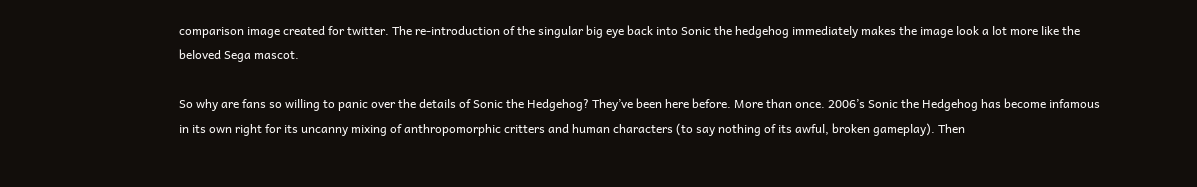comparison image created for twitter. The re-introduction of the singular big eye back into Sonic the hedgehog immediately makes the image look a lot more like the beloved Sega mascot.

So why are fans so willing to panic over the details of Sonic the Hedgehog? They’ve been here before. More than once. 2006’s Sonic the Hedgehog has become infamous in its own right for its uncanny mixing of anthropomorphic critters and human characters (to say nothing of its awful, broken gameplay). Then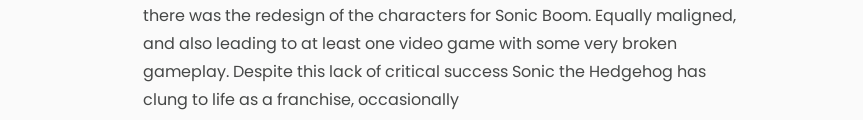there was the redesign of the characters for Sonic Boom. Equally maligned, and also leading to at least one video game with some very broken gameplay. Despite this lack of critical success Sonic the Hedgehog has clung to life as a franchise, occasionally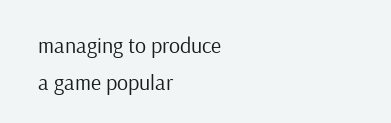managing to produce a game popular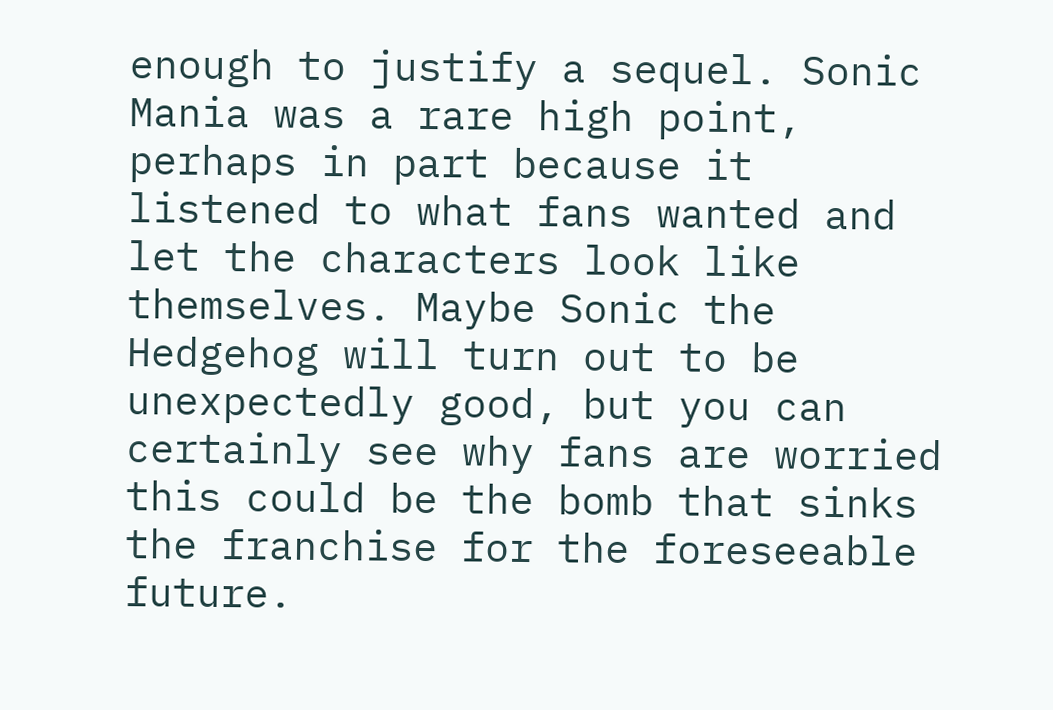enough to justify a sequel. Sonic Mania was a rare high point, perhaps in part because it listened to what fans wanted and let the characters look like themselves. Maybe Sonic the Hedgehog will turn out to be unexpectedly good, but you can certainly see why fans are worried this could be the bomb that sinks the franchise for the foreseeable future.